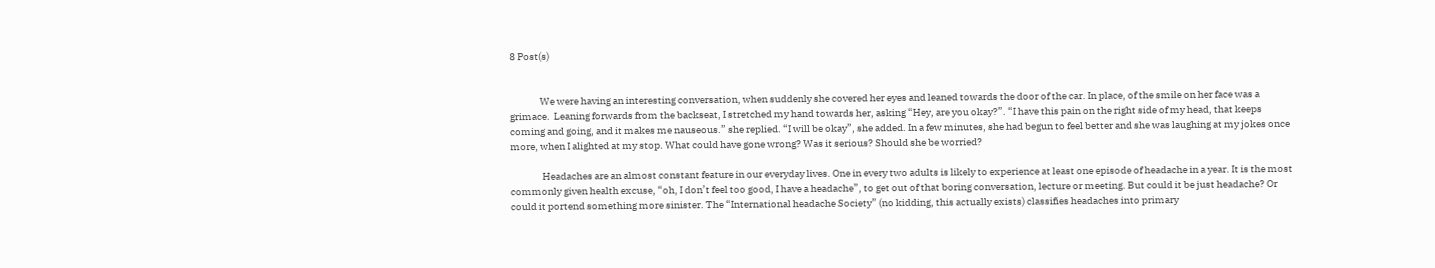8 Post(s)


               We were having an interesting conversation, when suddenly she covered her eyes and leaned towards the door of the car. In place, of the smile on her face was a grimace.  Leaning forwards from the backseat, I stretched my hand towards her, asking “Hey, are you okay?”. “I have this pain on the right side of my head, that keeps coming and going, and it makes me nauseous.” she replied. “I will be okay”, she added. In a few minutes, she had begun to feel better and she was laughing at my jokes once more, when I alighted at my stop. What could have gone wrong? Was it serious? Should she be worried?

                Headaches are an almost constant feature in our everyday lives. One in every two adults is likely to experience at least one episode of headache in a year. It is the most commonly given health excuse, “oh, I don’t feel too good, I have a headache”, to get out of that boring conversation, lecture or meeting. But could it be just headache? Or could it portend something more sinister. The “International headache Society” (no kidding, this actually exists) classifies headaches into primary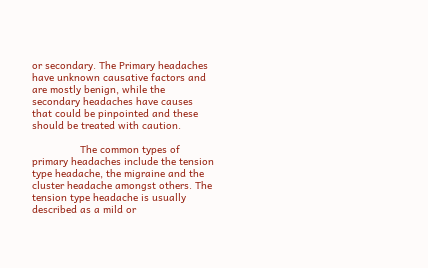or secondary. The Primary headaches have unknown causative factors and are mostly benign, while the secondary headaches have causes that could be pinpointed and these should be treated with caution.

                The common types of primary headaches include the tension type headache, the migraine and the cluster headache amongst others. The tension type headache is usually described as a mild or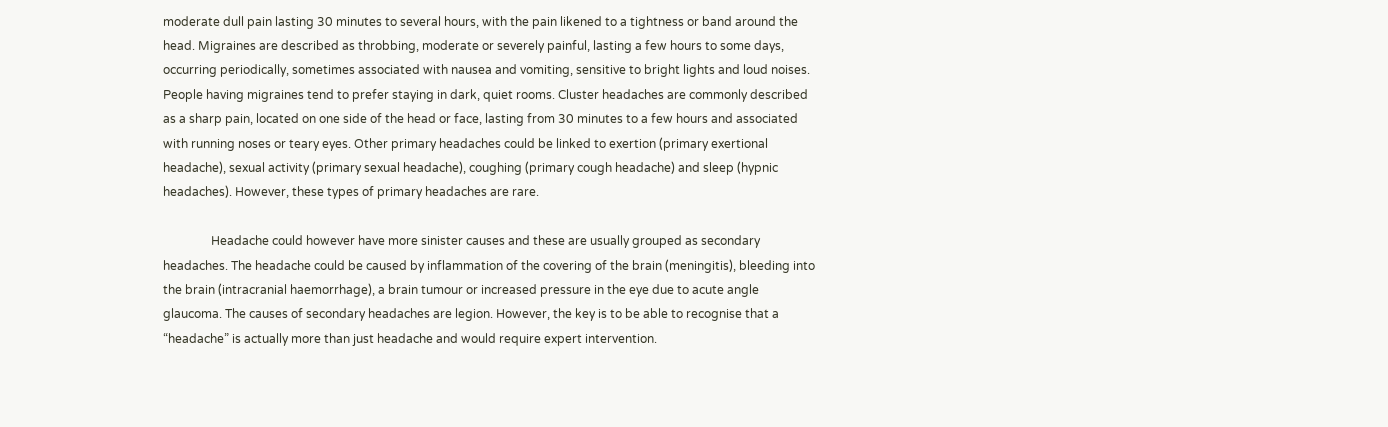moderate dull pain lasting 30 minutes to several hours, with the pain likened to a tightness or band around the head. Migraines are described as throbbing, moderate or severely painful, lasting a few hours to some days, occurring periodically, sometimes associated with nausea and vomiting, sensitive to bright lights and loud noises. People having migraines tend to prefer staying in dark, quiet rooms. Cluster headaches are commonly described as a sharp pain, located on one side of the head or face, lasting from 30 minutes to a few hours and associated with running noses or teary eyes. Other primary headaches could be linked to exertion (primary exertional headache), sexual activity (primary sexual headache), coughing (primary cough headache) and sleep (hypnic headaches). However, these types of primary headaches are rare.

                Headache could however have more sinister causes and these are usually grouped as secondary headaches. The headache could be caused by inflammation of the covering of the brain (meningitis), bleeding into the brain (intracranial haemorrhage), a brain tumour or increased pressure in the eye due to acute angle glaucoma. The causes of secondary headaches are legion. However, the key is to be able to recognise that a “headache” is actually more than just headache and would require expert intervention.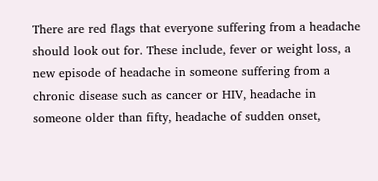There are red flags that everyone suffering from a headache should look out for. These include, fever or weight loss, a new episode of headache in someone suffering from a chronic disease such as cancer or HIV, headache in someone older than fifty, headache of sudden onset,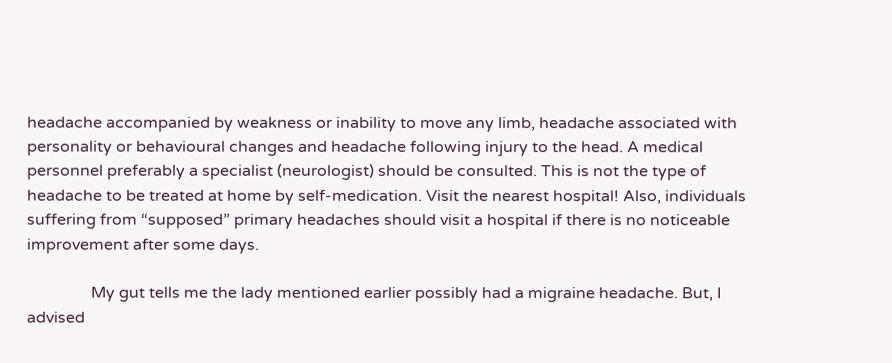headache accompanied by weakness or inability to move any limb, headache associated with personality or behavioural changes and headache following injury to the head. A medical personnel preferably a specialist (neurologist) should be consulted. This is not the type of headache to be treated at home by self-medication. Visit the nearest hospital! Also, individuals suffering from “supposed” primary headaches should visit a hospital if there is no noticeable improvement after some days.

                My gut tells me the lady mentioned earlier possibly had a migraine headache. But, I advised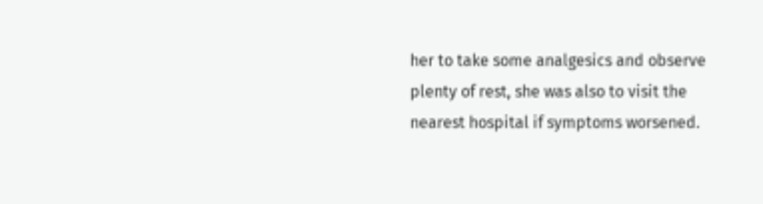her to take some analgesics and observe plenty of rest, she was also to visit the nearest hospital if symptoms worsened.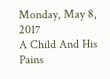Monday, May 8, 2017
A Child And His Pains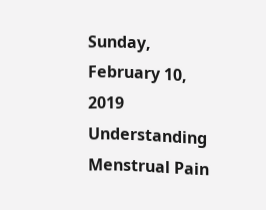Sunday, February 10, 2019
Understanding Menstrual Pain